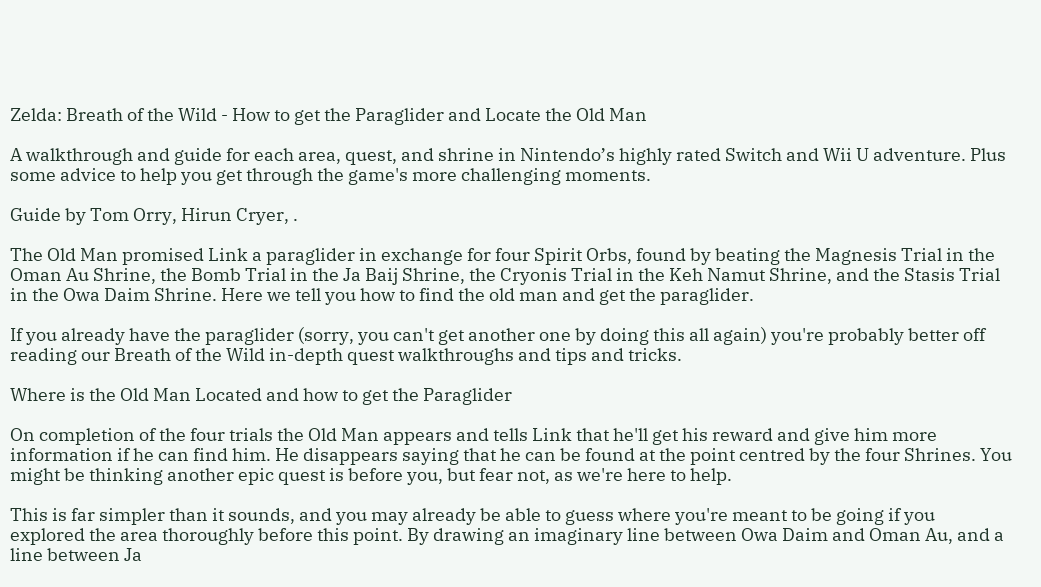Zelda: Breath of the Wild - How to get the Paraglider and Locate the Old Man

A walkthrough and guide for each area, quest, and shrine in Nintendo’s highly rated Switch and Wii U adventure. Plus some advice to help you get through the game's more challenging moments.

Guide by Tom Orry, Hirun Cryer, .

The Old Man promised Link a paraglider in exchange for four Spirit Orbs, found by beating the Magnesis Trial in the Oman Au Shrine, the Bomb Trial in the Ja Baij Shrine, the Cryonis Trial in the Keh Namut Shrine, and the Stasis Trial in the Owa Daim Shrine. Here we tell you how to find the old man and get the paraglider.

If you already have the paraglider (sorry, you can't get another one by doing this all again) you're probably better off reading our Breath of the Wild in-depth quest walkthroughs and tips and tricks.

Where is the Old Man Located and how to get the Paraglider

On completion of the four trials the Old Man appears and tells Link that he'll get his reward and give him more information if he can find him. He disappears saying that he can be found at the point centred by the four Shrines. You might be thinking another epic quest is before you, but fear not, as we're here to help.

This is far simpler than it sounds, and you may already be able to guess where you're meant to be going if you explored the area thoroughly before this point. By drawing an imaginary line between Owa Daim and Oman Au, and a line between Ja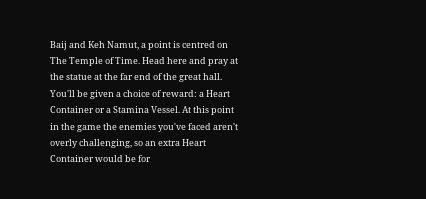Baij and Keh Namut, a point is centred on The Temple of Time. Head here and pray at the statue at the far end of the great hall. You'll be given a choice of reward: a Heart Container or a Stamina Vessel. At this point in the game the enemies you've faced aren't overly challenging, so an extra Heart Container would be for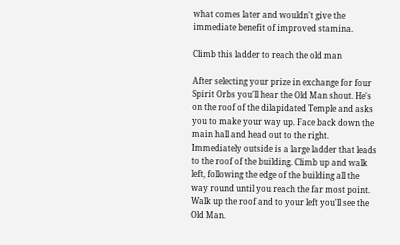what comes later and wouldn't give the immediate benefit of improved stamina.

Climb this ladder to reach the old man

After selecting your prize in exchange for four Spirit Orbs you'll hear the Old Man shout. He's on the roof of the dilapidated Temple and asks you to make your way up. Face back down the main hall and head out to the right. Immediately outside is a large ladder that leads to the roof of the building. Climb up and walk left, following the edge of the building all the way round until you reach the far most point. Walk up the roof and to your left you'll see the Old Man.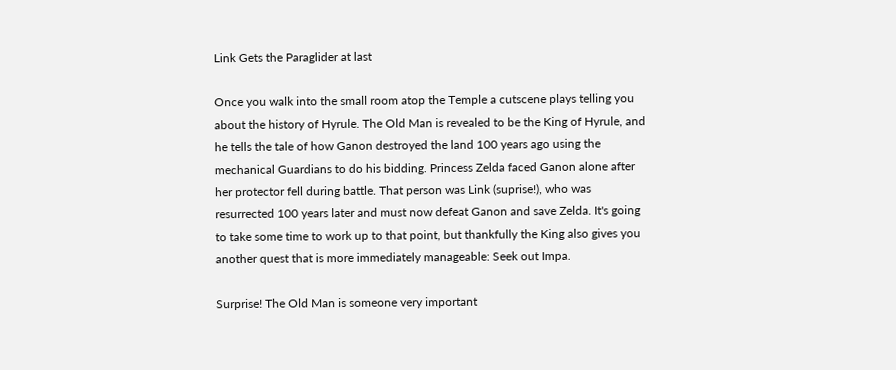Link Gets the Paraglider at last

Once you walk into the small room atop the Temple a cutscene plays telling you about the history of Hyrule. The Old Man is revealed to be the King of Hyrule, and he tells the tale of how Ganon destroyed the land 100 years ago using the mechanical Guardians to do his bidding. Princess Zelda faced Ganon alone after her protector fell during battle. That person was Link (suprise!), who was resurrected 100 years later and must now defeat Ganon and save Zelda. It's going to take some time to work up to that point, but thankfully the King also gives you another quest that is more immediately manageable: Seek out Impa.

Surprise! The Old Man is someone very important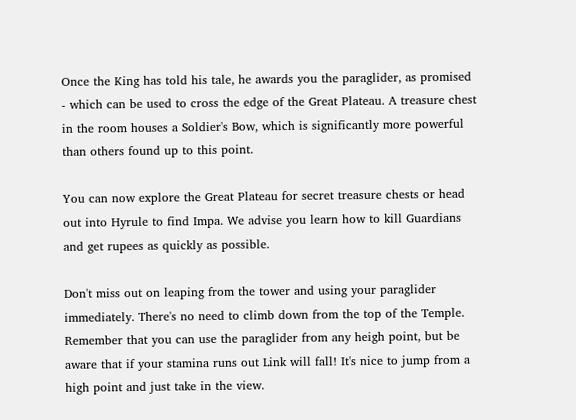Once the King has told his tale, he awards you the paraglider, as promised - which can be used to cross the edge of the Great Plateau. A treasure chest in the room houses a Soldier's Bow, which is significantly more powerful than others found up to this point.

You can now explore the Great Plateau for secret treasure chests or head out into Hyrule to find Impa. We advise you learn how to kill Guardians and get rupees as quickly as possible.

Don't miss out on leaping from the tower and using your paraglider immediately. There's no need to climb down from the top of the Temple. Remember that you can use the paraglider from any heigh point, but be aware that if your stamina runs out Link will fall! It's nice to jump from a high point and just take in the view.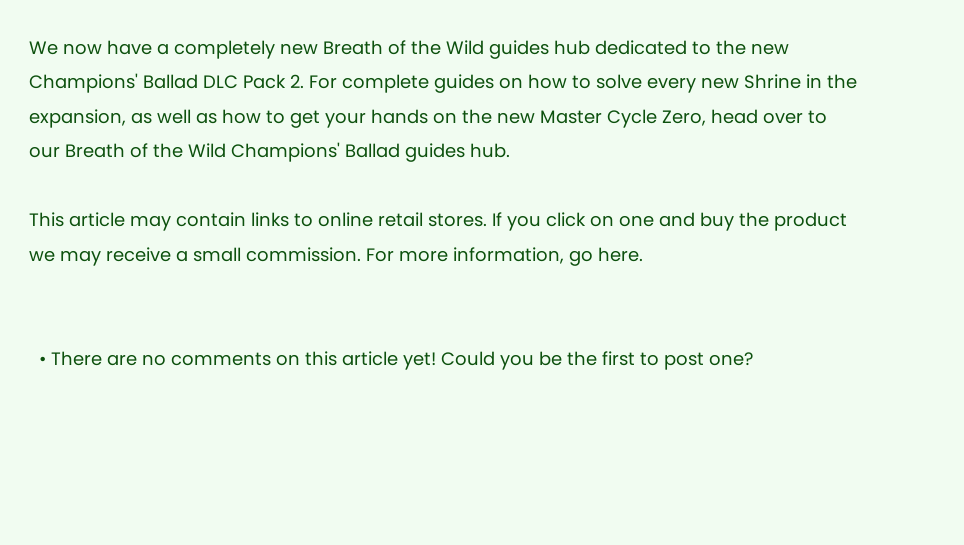We now have a completely new Breath of the Wild guides hub dedicated to the new Champions' Ballad DLC Pack 2. For complete guides on how to solve every new Shrine in the expansion, as well as how to get your hands on the new Master Cycle Zero, head over to our Breath of the Wild Champions' Ballad guides hub.

This article may contain links to online retail stores. If you click on one and buy the product we may receive a small commission. For more information, go here.


  • There are no comments on this article yet! Could you be the first to post one?